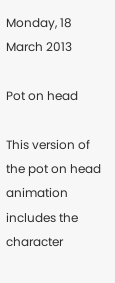Monday, 18 March 2013

Pot on head

This version of the pot on head animation includes the character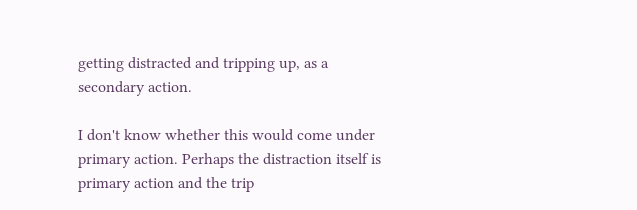getting distracted and tripping up, as a secondary action.

I don't know whether this would come under primary action. Perhaps the distraction itself is primary action and the trip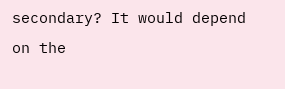secondary? It would depend on the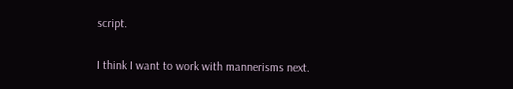script.

I think I want to work with mannerisms next.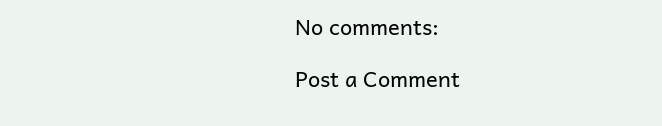No comments:

Post a Comment